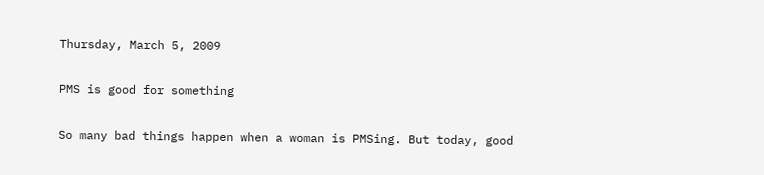Thursday, March 5, 2009

PMS is good for something

So many bad things happen when a woman is PMSing. But today, good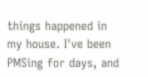things happened in my house. I've been PMSing for days, and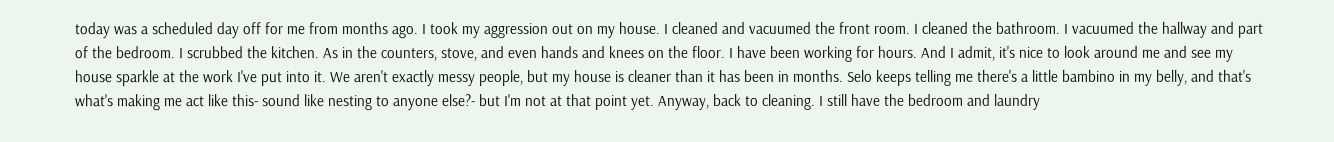today was a scheduled day off for me from months ago. I took my aggression out on my house. I cleaned and vacuumed the front room. I cleaned the bathroom. I vacuumed the hallway and part of the bedroom. I scrubbed the kitchen. As in the counters, stove, and even hands and knees on the floor. I have been working for hours. And I admit, it's nice to look around me and see my house sparkle at the work I've put into it. We aren't exactly messy people, but my house is cleaner than it has been in months. Selo keeps telling me there's a little bambino in my belly, and that's what's making me act like this- sound like nesting to anyone else?- but I'm not at that point yet. Anyway, back to cleaning. I still have the bedroom and laundry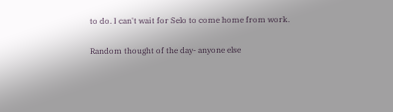to do. I can't wait for Selo to come home from work.

Random thought of the day- anyone else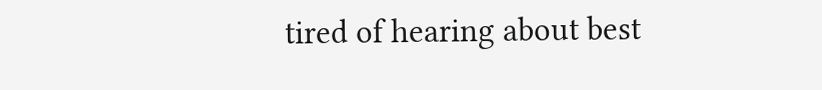tired of hearing about best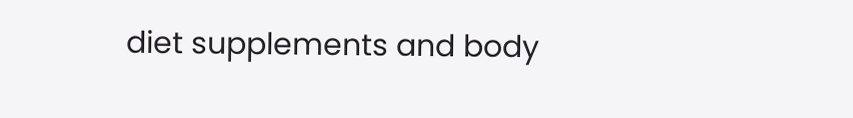diet supplements and body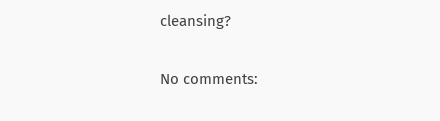cleansing?

No comments: